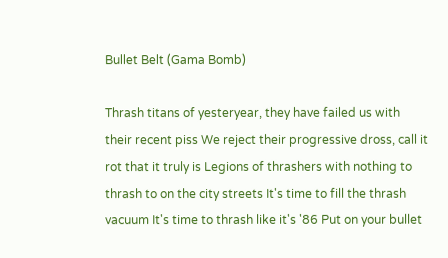Bullet Belt (Gama Bomb)

Thrash titans of yesteryear, they have failed us with their recent piss We reject their progressive dross, call it rot that it truly is Legions of thrashers with nothing to thrash to on the city streets It's time to fill the thrash vacuum It's time to thrash like it's '86 Put on your bullet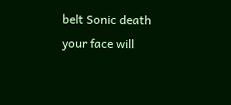belt Sonic death your face will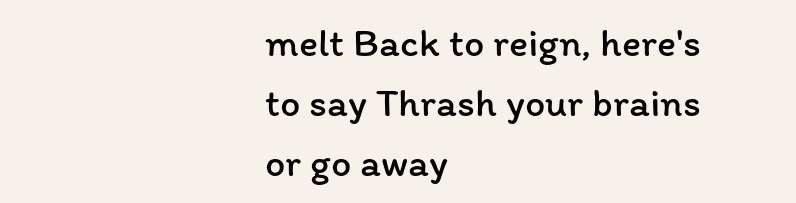melt Back to reign, here's to say Thrash your brains or go away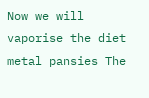Now we will vaporise the diet metal pansies The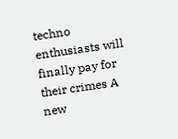techno enthusiasts will finally pay for their crimes A new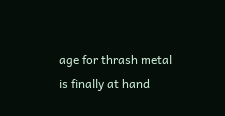age for thrash metal is finally at hand